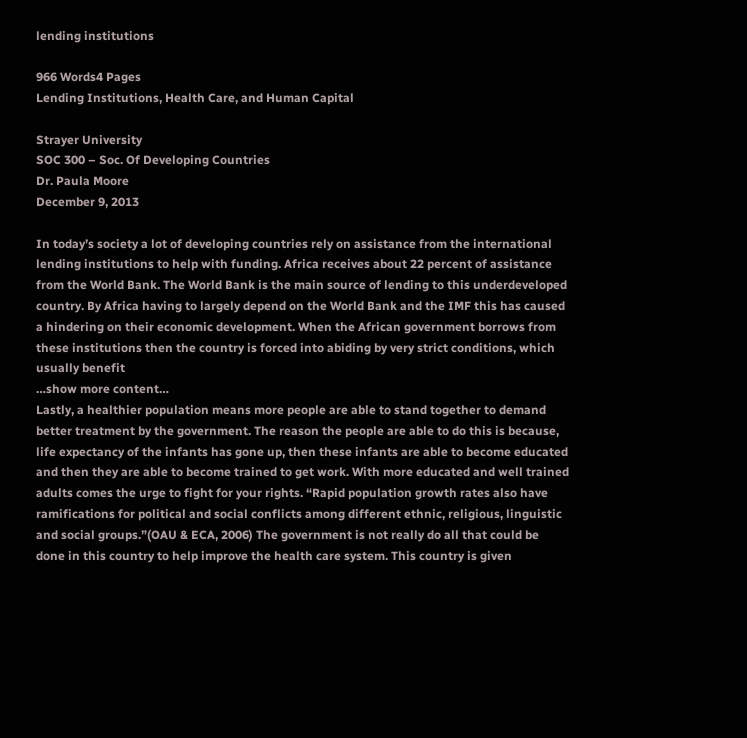lending institutions

966 Words4 Pages
Lending Institutions, Health Care, and Human Capital

Strayer University
SOC 300 – Soc. Of Developing Countries
Dr. Paula Moore
December 9, 2013

In today’s society a lot of developing countries rely on assistance from the international lending institutions to help with funding. Africa receives about 22 percent of assistance from the World Bank. The World Bank is the main source of lending to this underdeveloped country. By Africa having to largely depend on the World Bank and the IMF this has caused a hindering on their economic development. When the African government borrows from these institutions then the country is forced into abiding by very strict conditions, which usually benefit
…show more content…
Lastly, a healthier population means more people are able to stand together to demand better treatment by the government. The reason the people are able to do this is because, life expectancy of the infants has gone up, then these infants are able to become educated and then they are able to become trained to get work. With more educated and well trained adults comes the urge to fight for your rights. “Rapid population growth rates also have ramifications for political and social conflicts among different ethnic, religious, linguistic and social groups.”(OAU & ECA, 2006) The government is not really do all that could be done in this country to help improve the health care system. This country is given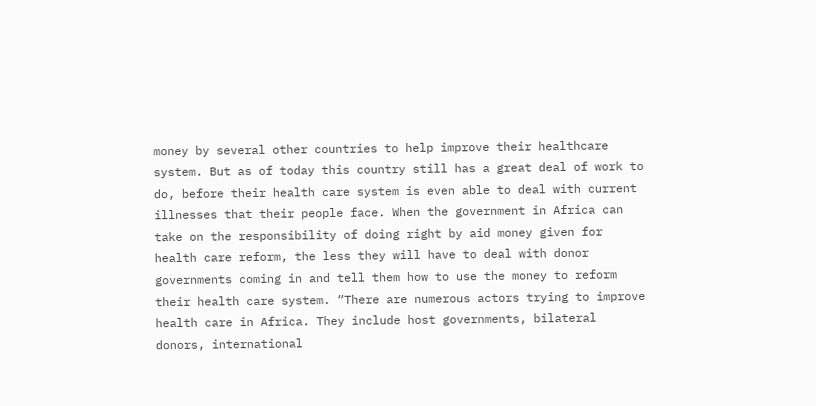money by several other countries to help improve their healthcare system. But as of today this country still has a great deal of work to do, before their health care system is even able to deal with current illnesses that their people face. When the government in Africa can take on the responsibility of doing right by aid money given for health care reform, the less they will have to deal with donor governments coming in and tell them how to use the money to reform their health care system. “There are numerous actors trying to improve health care in Africa. They include host governments, bilateral donors, international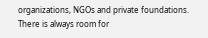organizations, NGOs and private foundations. There is always room for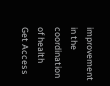improvement in the coordination of health
Get Access